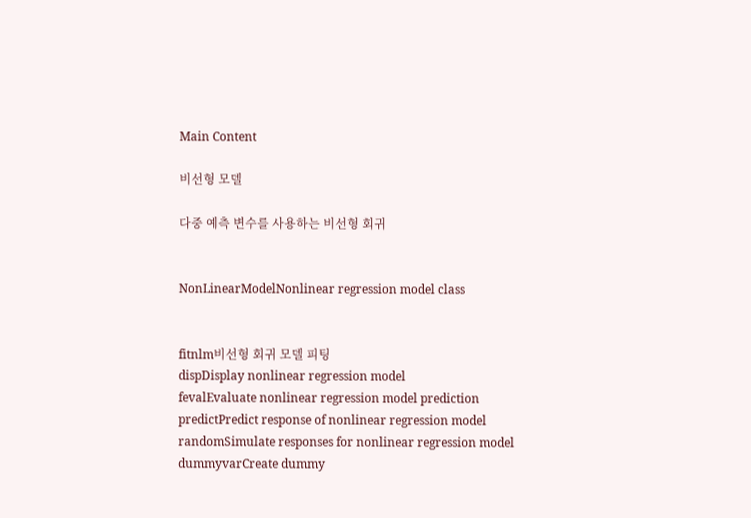Main Content

비선형 모델

다중 예측 변수를 사용하는 비선형 회귀


NonLinearModelNonlinear regression model class


fitnlm비선형 회귀 모델 피팅
dispDisplay nonlinear regression model
fevalEvaluate nonlinear regression model prediction
predictPredict response of nonlinear regression model
randomSimulate responses for nonlinear regression model
dummyvarCreate dummy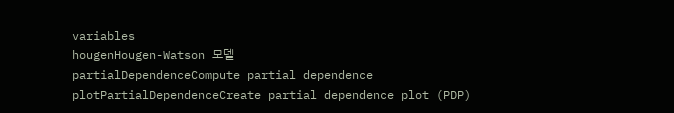variables
hougenHougen-Watson 모델
partialDependenceCompute partial dependence
plotPartialDependenceCreate partial dependence plot (PDP)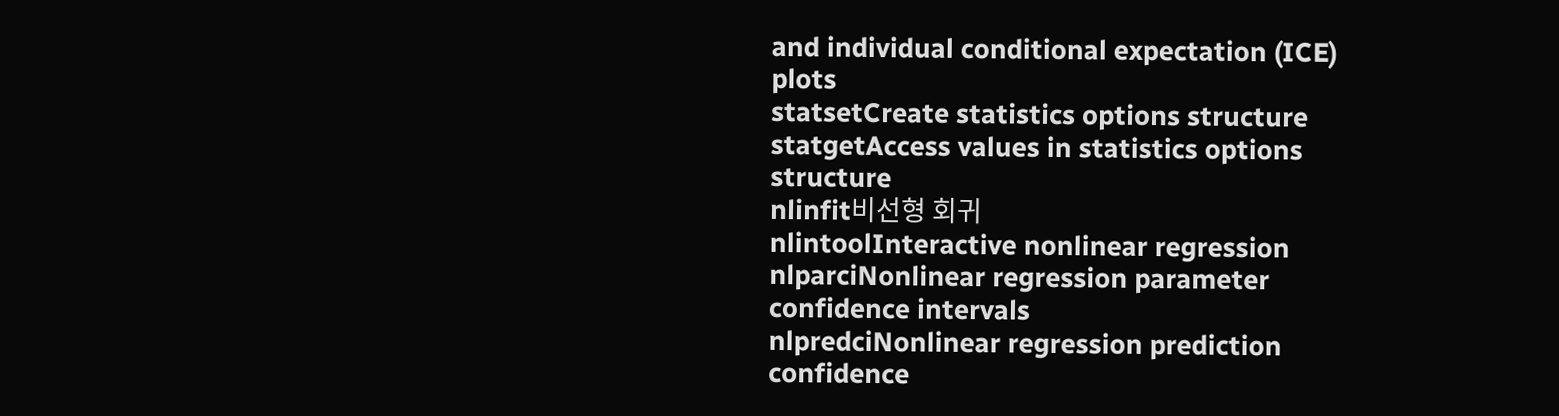and individual conditional expectation (ICE) plots
statsetCreate statistics options structure
statgetAccess values in statistics options structure
nlinfit비선형 회귀
nlintoolInteractive nonlinear regression
nlparciNonlinear regression parameter confidence intervals
nlpredciNonlinear regression prediction confidence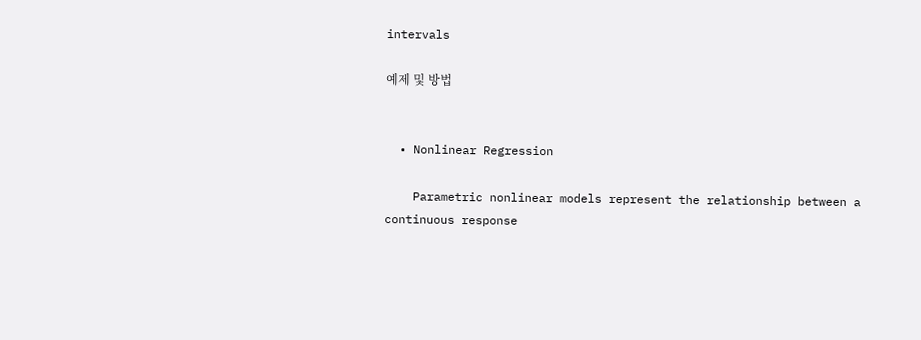intervals

예제 및 방법


  • Nonlinear Regression

    Parametric nonlinear models represent the relationship between a continuous response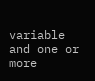variable and one or more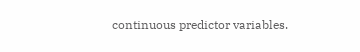continuous predictor variables.